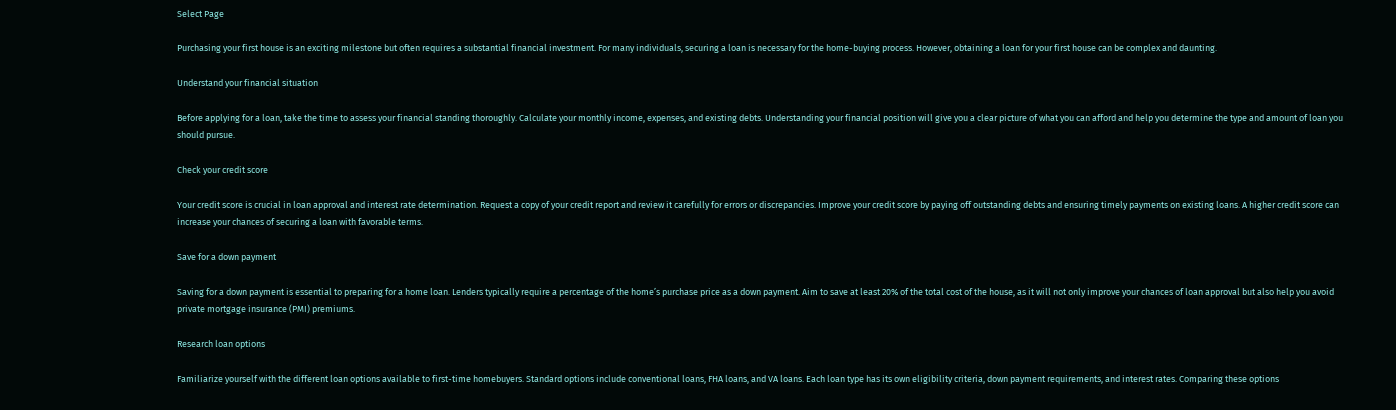Select Page

Purchasing your first house is an exciting milestone but often requires a substantial financial investment. For many individuals, securing a loan is necessary for the home-buying process. However, obtaining a loan for your first house can be complex and daunting.

Understand your financial situation

Before applying for a loan, take the time to assess your financial standing thoroughly. Calculate your monthly income, expenses, and existing debts. Understanding your financial position will give you a clear picture of what you can afford and help you determine the type and amount of loan you should pursue.

Check your credit score

Your credit score is crucial in loan approval and interest rate determination. Request a copy of your credit report and review it carefully for errors or discrepancies. Improve your credit score by paying off outstanding debts and ensuring timely payments on existing loans. A higher credit score can increase your chances of securing a loan with favorable terms.

Save for a down payment

Saving for a down payment is essential to preparing for a home loan. Lenders typically require a percentage of the home’s purchase price as a down payment. Aim to save at least 20% of the total cost of the house, as it will not only improve your chances of loan approval but also help you avoid private mortgage insurance (PMI) premiums.

Research loan options

Familiarize yourself with the different loan options available to first-time homebuyers. Standard options include conventional loans, FHA loans, and VA loans. Each loan type has its own eligibility criteria, down payment requirements, and interest rates. Comparing these options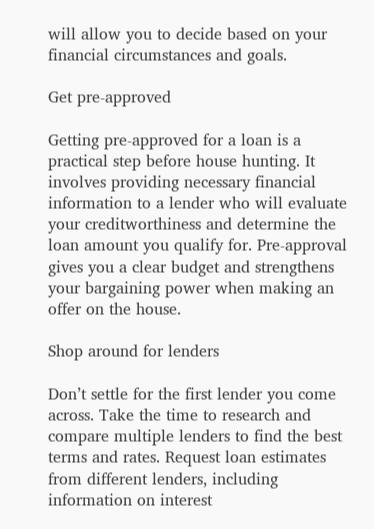will allow you to decide based on your financial circumstances and goals.

Get pre-approved

Getting pre-approved for a loan is a practical step before house hunting. It involves providing necessary financial information to a lender who will evaluate your creditworthiness and determine the loan amount you qualify for. Pre-approval gives you a clear budget and strengthens your bargaining power when making an offer on the house.

Shop around for lenders

Don’t settle for the first lender you come across. Take the time to research and compare multiple lenders to find the best terms and rates. Request loan estimates from different lenders, including information on interest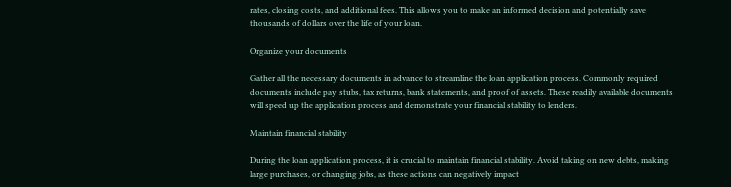rates, closing costs, and additional fees. This allows you to make an informed decision and potentially save thousands of dollars over the life of your loan.

Organize your documents

Gather all the necessary documents in advance to streamline the loan application process. Commonly required documents include pay stubs, tax returns, bank statements, and proof of assets. These readily available documents will speed up the application process and demonstrate your financial stability to lenders.

Maintain financial stability

During the loan application process, it is crucial to maintain financial stability. Avoid taking on new debts, making large purchases, or changing jobs, as these actions can negatively impact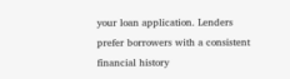your loan application. Lenders prefer borrowers with a consistent financial history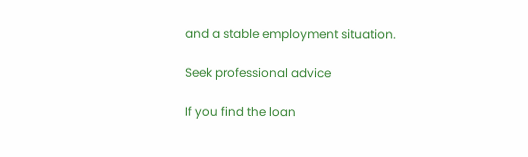and a stable employment situation.

Seek professional advice

If you find the loan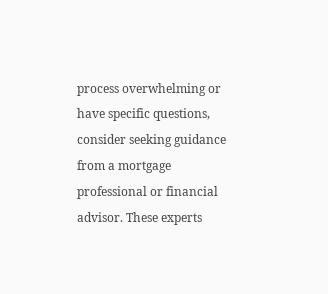process overwhelming or have specific questions, consider seeking guidance from a mortgage professional or financial advisor. These experts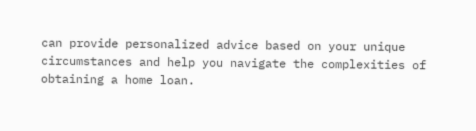can provide personalized advice based on your unique circumstances and help you navigate the complexities of obtaining a home loan.